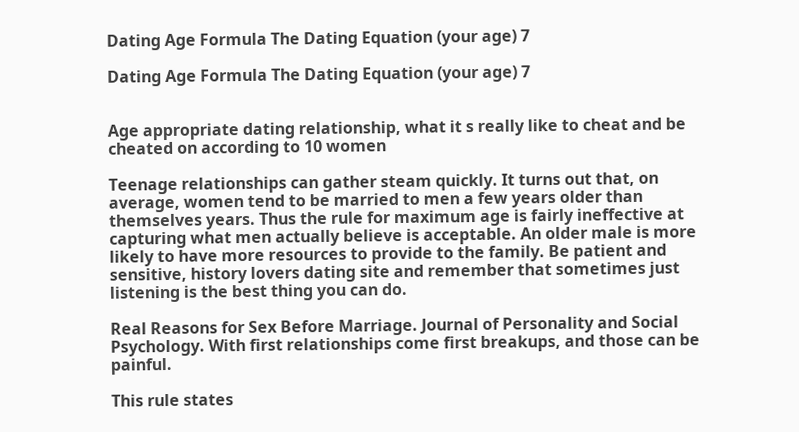Dating Age Formula The Dating Equation (your age) 7

Dating Age Formula The Dating Equation (your age) 7


Age appropriate dating relationship, what it s really like to cheat and be cheated on according to 10 women

Teenage relationships can gather steam quickly. It turns out that, on average, women tend to be married to men a few years older than themselves years. Thus the rule for maximum age is fairly ineffective at capturing what men actually believe is acceptable. An older male is more likely to have more resources to provide to the family. Be patient and sensitive, history lovers dating site and remember that sometimes just listening is the best thing you can do.

Real Reasons for Sex Before Marriage. Journal of Personality and Social Psychology. With first relationships come first breakups, and those can be painful.

This rule states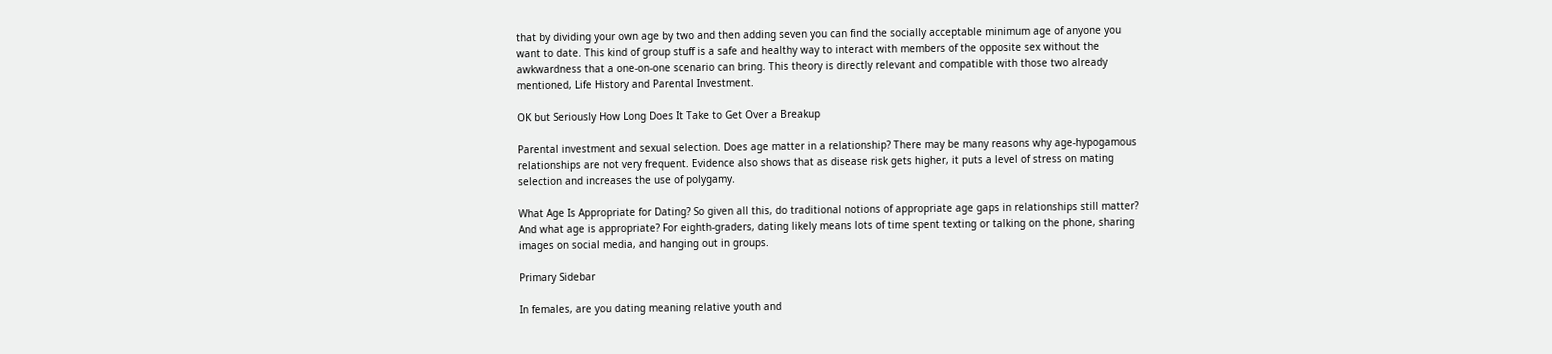that by dividing your own age by two and then adding seven you can find the socially acceptable minimum age of anyone you want to date. This kind of group stuff is a safe and healthy way to interact with members of the opposite sex without the awkwardness that a one-on-one scenario can bring. This theory is directly relevant and compatible with those two already mentioned, Life History and Parental Investment.

OK but Seriously How Long Does It Take to Get Over a Breakup

Parental investment and sexual selection. Does age matter in a relationship? There may be many reasons why age-hypogamous relationships are not very frequent. Evidence also shows that as disease risk gets higher, it puts a level of stress on mating selection and increases the use of polygamy.

What Age Is Appropriate for Dating? So given all this, do traditional notions of appropriate age gaps in relationships still matter? And what age is appropriate? For eighth-graders, dating likely means lots of time spent texting or talking on the phone, sharing images on social media, and hanging out in groups.

Primary Sidebar

In females, are you dating meaning relative youth and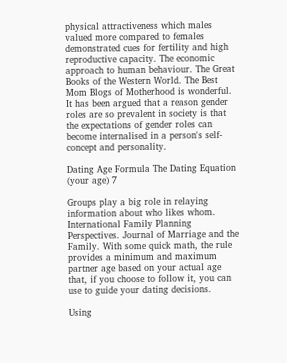physical attractiveness which males valued more compared to females demonstrated cues for fertility and high reproductive capacity. The economic approach to human behaviour. The Great Books of the Western World. The Best Mom Blogs of Motherhood is wonderful. It has been argued that a reason gender roles are so prevalent in society is that the expectations of gender roles can become internalised in a person's self-concept and personality.

Dating Age Formula The Dating Equation (your age) 7

Groups play a big role in relaying information about who likes whom. International Family Planning Perspectives. Journal of Marriage and the Family. With some quick math, the rule provides a minimum and maximum partner age based on your actual age that, if you choose to follow it, you can use to guide your dating decisions.

Using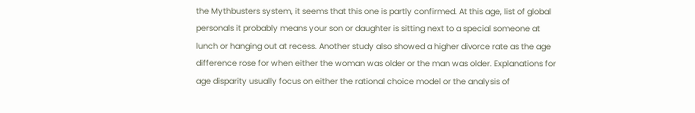the Mythbusters system, it seems that this one is partly confirmed. At this age, list of global personals it probably means your son or daughter is sitting next to a special someone at lunch or hanging out at recess. Another study also showed a higher divorce rate as the age difference rose for when either the woman was older or the man was older. Explanations for age disparity usually focus on either the rational choice model or the analysis of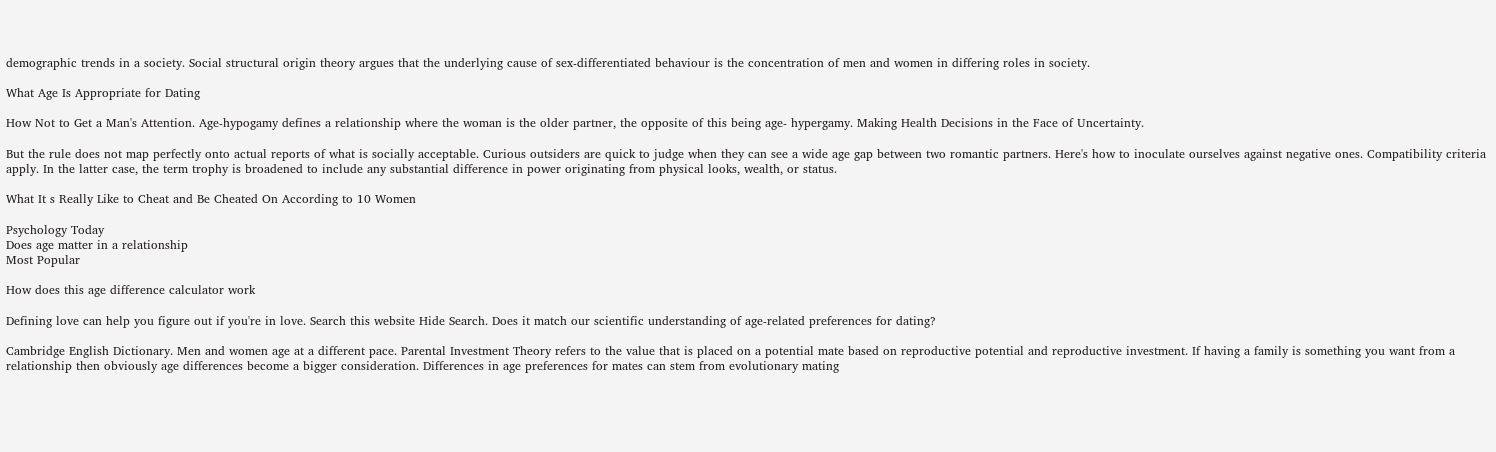demographic trends in a society. Social structural origin theory argues that the underlying cause of sex-differentiated behaviour is the concentration of men and women in differing roles in society.

What Age Is Appropriate for Dating

How Not to Get a Man's Attention. Age-hypogamy defines a relationship where the woman is the older partner, the opposite of this being age- hypergamy. Making Health Decisions in the Face of Uncertainty.

But the rule does not map perfectly onto actual reports of what is socially acceptable. Curious outsiders are quick to judge when they can see a wide age gap between two romantic partners. Here's how to inoculate ourselves against negative ones. Compatibility criteria apply. In the latter case, the term trophy is broadened to include any substantial difference in power originating from physical looks, wealth, or status.

What It s Really Like to Cheat and Be Cheated On According to 10 Women

Psychology Today
Does age matter in a relationship
Most Popular

How does this age difference calculator work

Defining love can help you figure out if you're in love. Search this website Hide Search. Does it match our scientific understanding of age-related preferences for dating?

Cambridge English Dictionary. Men and women age at a different pace. Parental Investment Theory refers to the value that is placed on a potential mate based on reproductive potential and reproductive investment. If having a family is something you want from a relationship then obviously age differences become a bigger consideration. Differences in age preferences for mates can stem from evolutionary mating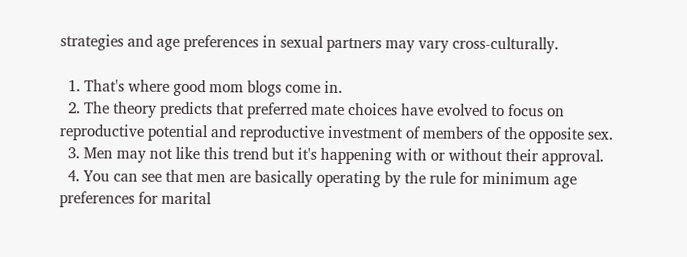strategies and age preferences in sexual partners may vary cross-culturally.

  1. That's where good mom blogs come in.
  2. The theory predicts that preferred mate choices have evolved to focus on reproductive potential and reproductive investment of members of the opposite sex.
  3. Men may not like this trend but it's happening with or without their approval.
  4. You can see that men are basically operating by the rule for minimum age preferences for marital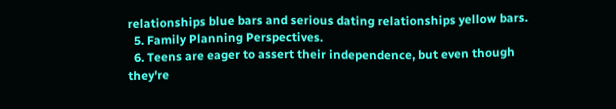relationships blue bars and serious dating relationships yellow bars.
  5. Family Planning Perspectives.
  6. Teens are eager to assert their independence, but even though they're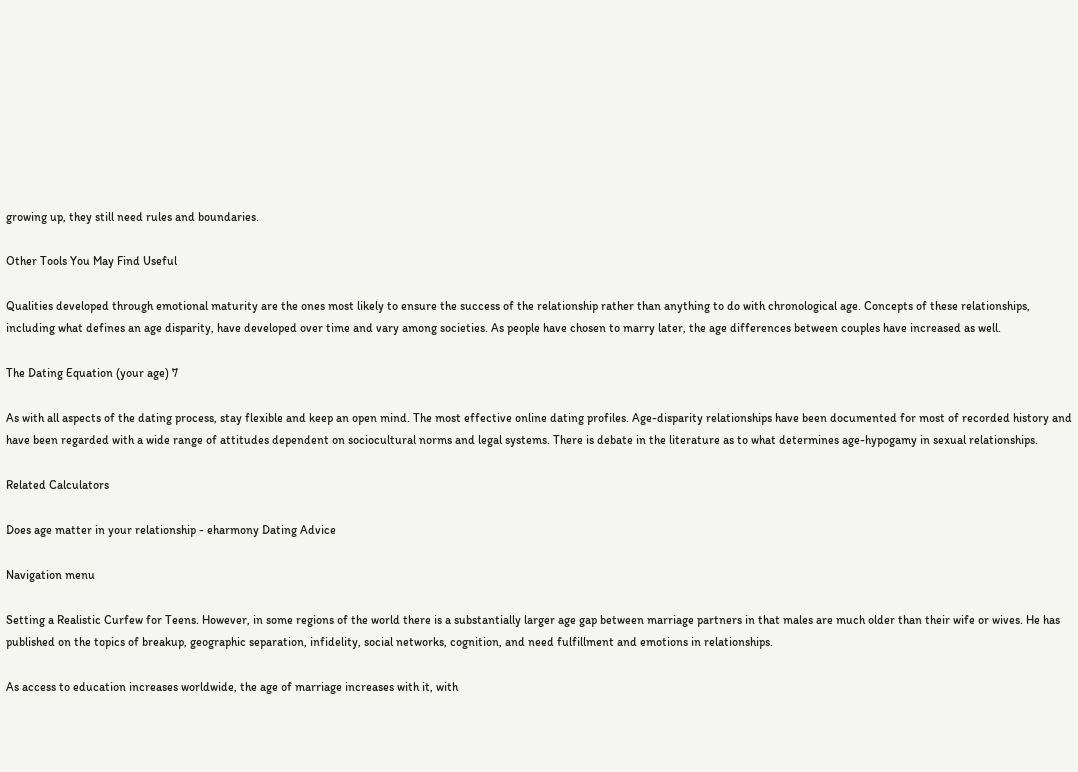growing up, they still need rules and boundaries.

Other Tools You May Find Useful

Qualities developed through emotional maturity are the ones most likely to ensure the success of the relationship rather than anything to do with chronological age. Concepts of these relationships, including what defines an age disparity, have developed over time and vary among societies. As people have chosen to marry later, the age differences between couples have increased as well.

The Dating Equation (your age) 7

As with all aspects of the dating process, stay flexible and keep an open mind. The most effective online dating profiles. Age-disparity relationships have been documented for most of recorded history and have been regarded with a wide range of attitudes dependent on sociocultural norms and legal systems. There is debate in the literature as to what determines age-hypogamy in sexual relationships.

Related Calculators

Does age matter in your relationship - eharmony Dating Advice

Navigation menu

Setting a Realistic Curfew for Teens. However, in some regions of the world there is a substantially larger age gap between marriage partners in that males are much older than their wife or wives. He has published on the topics of breakup, geographic separation, infidelity, social networks, cognition, and need fulfillment and emotions in relationships.

As access to education increases worldwide, the age of marriage increases with it, with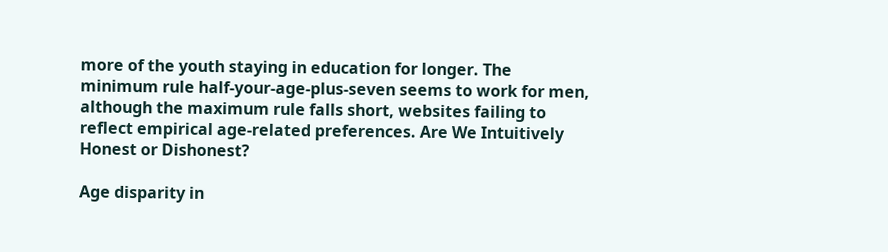more of the youth staying in education for longer. The minimum rule half-your-age-plus-seven seems to work for men, although the maximum rule falls short, websites failing to reflect empirical age-related preferences. Are We Intuitively Honest or Dishonest?

Age disparity in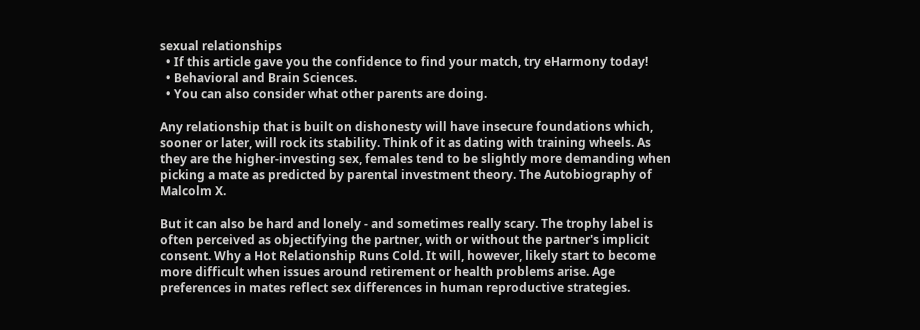sexual relationships
  • If this article gave you the confidence to find your match, try eHarmony today!
  • Behavioral and Brain Sciences.
  • You can also consider what other parents are doing.

Any relationship that is built on dishonesty will have insecure foundations which, sooner or later, will rock its stability. Think of it as dating with training wheels. As they are the higher-investing sex, females tend to be slightly more demanding when picking a mate as predicted by parental investment theory. The Autobiography of Malcolm X.

But it can also be hard and lonely - and sometimes really scary. The trophy label is often perceived as objectifying the partner, with or without the partner's implicit consent. Why a Hot Relationship Runs Cold. It will, however, likely start to become more difficult when issues around retirement or health problems arise. Age preferences in mates reflect sex differences in human reproductive strategies.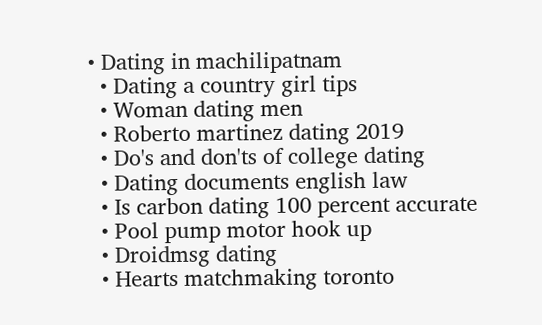• Dating in machilipatnam
  • Dating a country girl tips
  • Woman dating men
  • Roberto martinez dating 2019
  • Do's and don'ts of college dating
  • Dating documents english law
  • Is carbon dating 100 percent accurate
  • Pool pump motor hook up
  • Droidmsg dating
  • Hearts matchmaking toronto